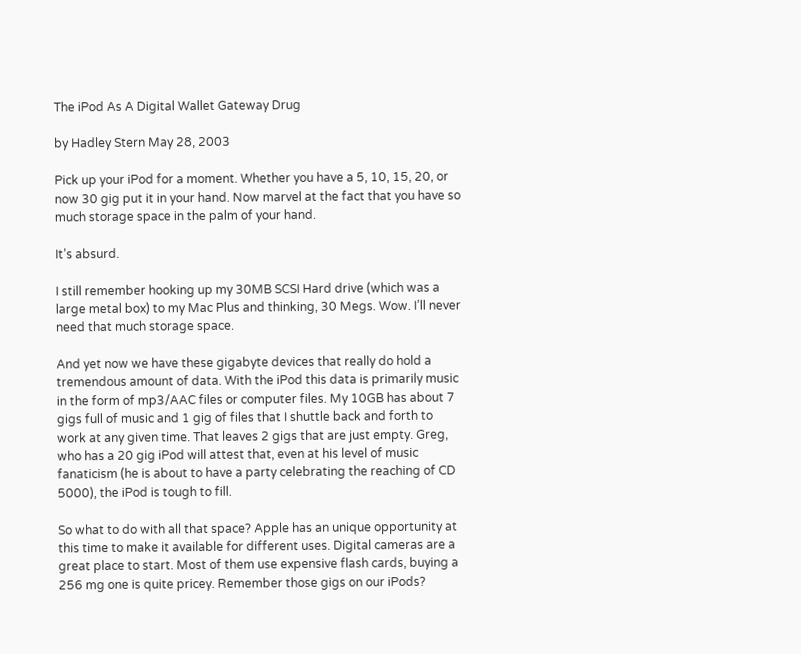The iPod As A Digital Wallet Gateway Drug

by Hadley Stern May 28, 2003

Pick up your iPod for a moment. Whether you have a 5, 10, 15, 20, or now 30 gig put it in your hand. Now marvel at the fact that you have so much storage space in the palm of your hand.

It’s absurd.

I still remember hooking up my 30MB SCSI Hard drive (which was a large metal box) to my Mac Plus and thinking, 30 Megs. Wow. I’ll never need that much storage space.

And yet now we have these gigabyte devices that really do hold a tremendous amount of data. With the iPod this data is primarily music in the form of mp3/AAC files or computer files. My 10GB has about 7 gigs full of music and 1 gig of files that I shuttle back and forth to work at any given time. That leaves 2 gigs that are just empty. Greg, who has a 20 gig iPod will attest that, even at his level of music fanaticism (he is about to have a party celebrating the reaching of CD 5000), the iPod is tough to fill.

So what to do with all that space? Apple has an unique opportunity at this time to make it available for different uses. Digital cameras are a great place to start. Most of them use expensive flash cards, buying a 256 mg one is quite pricey. Remember those gigs on our iPods?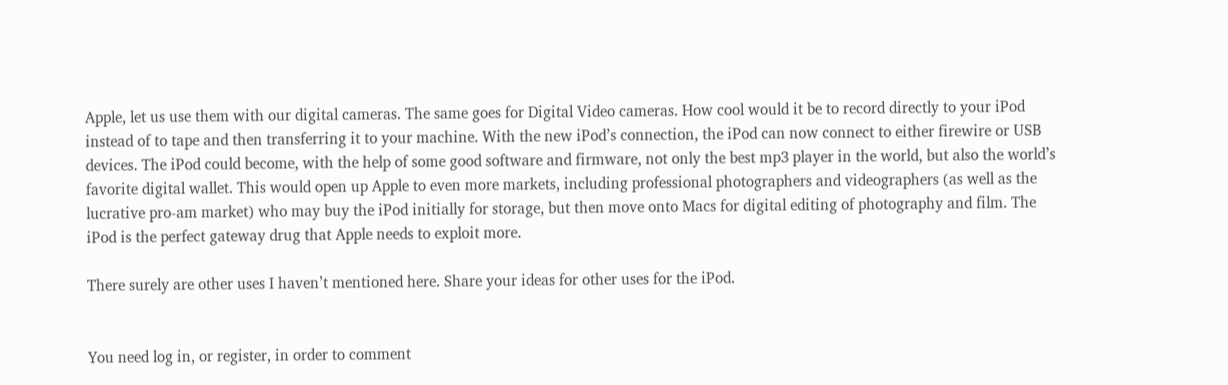Apple, let us use them with our digital cameras. The same goes for Digital Video cameras. How cool would it be to record directly to your iPod instead of to tape and then transferring it to your machine. With the new iPod’s connection, the iPod can now connect to either firewire or USB devices. The iPod could become, with the help of some good software and firmware, not only the best mp3 player in the world, but also the world’s favorite digital wallet. This would open up Apple to even more markets, including professional photographers and videographers (as well as the lucrative pro-am market) who may buy the iPod initially for storage, but then move onto Macs for digital editing of photography and film. The iPod is the perfect gateway drug that Apple needs to exploit more.

There surely are other uses I haven’t mentioned here. Share your ideas for other uses for the iPod.


You need log in, or register, in order to comment